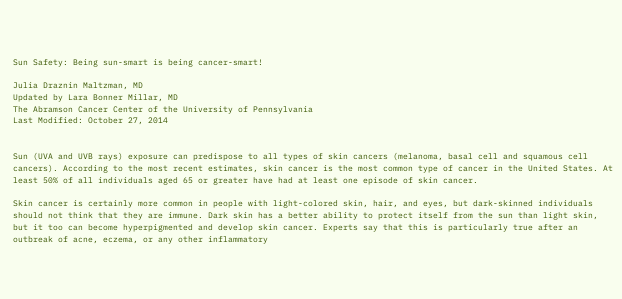Sun Safety: Being sun-smart is being cancer-smart!

Julia Draznin Maltzman, MD
Updated by Lara Bonner Millar, MD
The Abramson Cancer Center of the University of Pennsylvania
Last Modified: October 27, 2014


Sun (UVA and UVB rays) exposure can predispose to all types of skin cancers (melanoma, basal cell and squamous cell cancers). According to the most recent estimates, skin cancer is the most common type of cancer in the United States. At least 50% of all individuals aged 65 or greater have had at least one episode of skin cancer.

Skin cancer is certainly more common in people with light-colored skin, hair, and eyes, but dark-skinned individuals should not think that they are immune. Dark skin has a better ability to protect itself from the sun than light skin, but it too can become hyperpigmented and develop skin cancer. Experts say that this is particularly true after an outbreak of acne, eczema, or any other inflammatory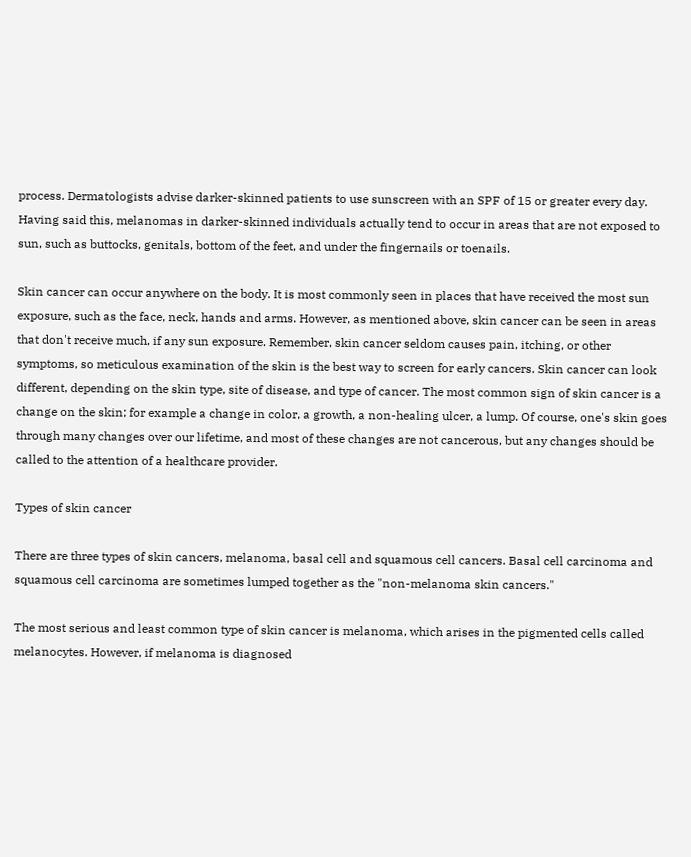process. Dermatologists advise darker-skinned patients to use sunscreen with an SPF of 15 or greater every day. Having said this, melanomas in darker-skinned individuals actually tend to occur in areas that are not exposed to sun, such as buttocks, genitals, bottom of the feet, and under the fingernails or toenails.

Skin cancer can occur anywhere on the body. It is most commonly seen in places that have received the most sun exposure, such as the face, neck, hands and arms. However, as mentioned above, skin cancer can be seen in areas that don't receive much, if any sun exposure. Remember, skin cancer seldom causes pain, itching, or other symptoms, so meticulous examination of the skin is the best way to screen for early cancers. Skin cancer can look different, depending on the skin type, site of disease, and type of cancer. The most common sign of skin cancer is a change on the skin; for example a change in color, a growth, a non-healing ulcer, a lump. Of course, one's skin goes through many changes over our lifetime, and most of these changes are not cancerous, but any changes should be called to the attention of a healthcare provider.

Types of skin cancer

There are three types of skin cancers, melanoma, basal cell and squamous cell cancers. Basal cell carcinoma and squamous cell carcinoma are sometimes lumped together as the "non-melanoma skin cancers."

The most serious and least common type of skin cancer is melanoma, which arises in the pigmented cells called melanocytes. However, if melanoma is diagnosed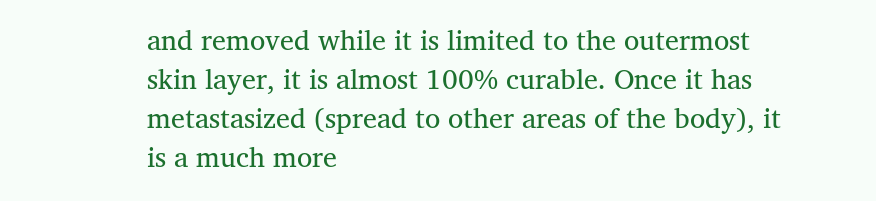and removed while it is limited to the outermost skin layer, it is almost 100% curable. Once it has metastasized (spread to other areas of the body), it is a much more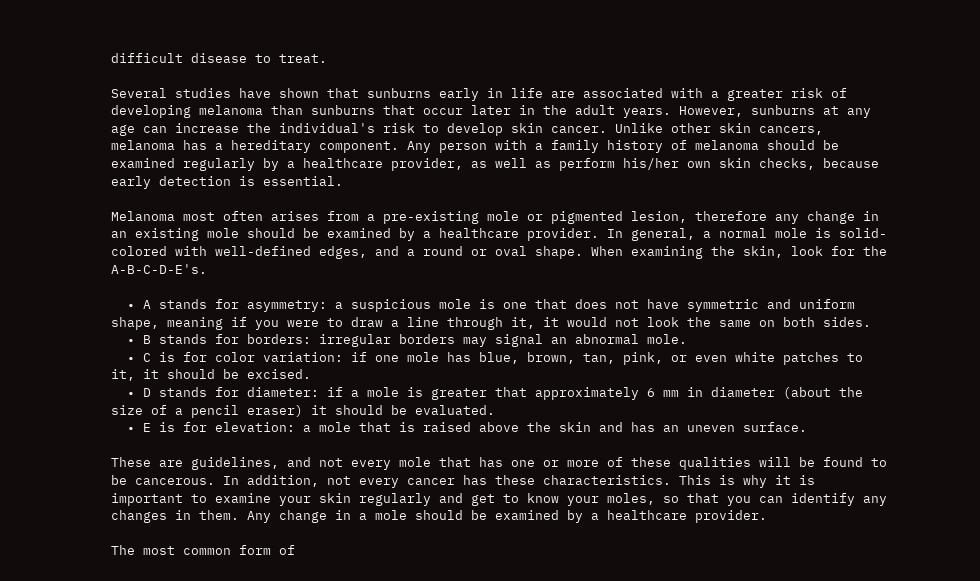difficult disease to treat.

Several studies have shown that sunburns early in life are associated with a greater risk of developing melanoma than sunburns that occur later in the adult years. However, sunburns at any age can increase the individual's risk to develop skin cancer. Unlike other skin cancers, melanoma has a hereditary component. Any person with a family history of melanoma should be examined regularly by a healthcare provider, as well as perform his/her own skin checks, because early detection is essential.

Melanoma most often arises from a pre-existing mole or pigmented lesion, therefore any change in an existing mole should be examined by a healthcare provider. In general, a normal mole is solid-colored with well-defined edges, and a round or oval shape. When examining the skin, look for the A-B-C-D-E's.

  • A stands for asymmetry: a suspicious mole is one that does not have symmetric and uniform shape, meaning if you were to draw a line through it, it would not look the same on both sides.
  • B stands for borders: irregular borders may signal an abnormal mole.
  • C is for color variation: if one mole has blue, brown, tan, pink, or even white patches to it, it should be excised.
  • D stands for diameter: if a mole is greater that approximately 6 mm in diameter (about the size of a pencil eraser) it should be evaluated.
  • E is for elevation: a mole that is raised above the skin and has an uneven surface.

These are guidelines, and not every mole that has one or more of these qualities will be found to be cancerous. In addition, not every cancer has these characteristics. This is why it is important to examine your skin regularly and get to know your moles, so that you can identify any changes in them. Any change in a mole should be examined by a healthcare provider.

The most common form of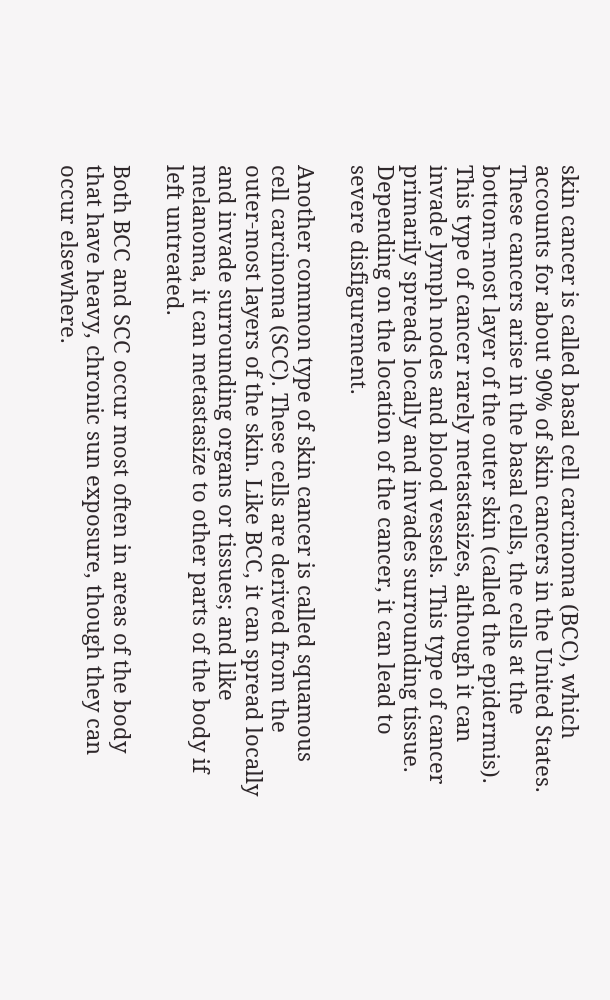skin cancer is called basal cell carcinoma (BCC), which accounts for about 90% of skin cancers in the United States. These cancers arise in the basal cells, the cells at the bottom-most layer of the outer skin (called the epidermis). This type of cancer rarely metastasizes, although it can invade lymph nodes and blood vessels. This type of cancer primarily spreads locally and invades surrounding tissue. Depending on the location of the cancer, it can lead to severe disfigurement.

Another common type of skin cancer is called squamous cell carcinoma (SCC). These cells are derived from the outer-most layers of the skin. Like BCC, it can spread locally and invade surrounding organs or tissues; and like melanoma, it can metastasize to other parts of the body if left untreated.

Both BCC and SCC occur most often in areas of the body that have heavy, chronic sun exposure, though they can occur elsewhere.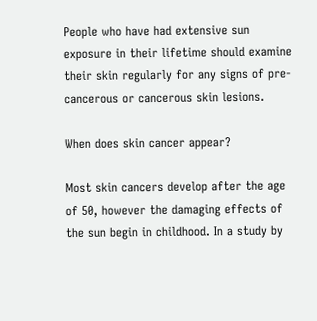People who have had extensive sun exposure in their lifetime should examine their skin regularly for any signs of pre-cancerous or cancerous skin lesions.

When does skin cancer appear?

Most skin cancers develop after the age of 50, however the damaging effects of the sun begin in childhood. In a study by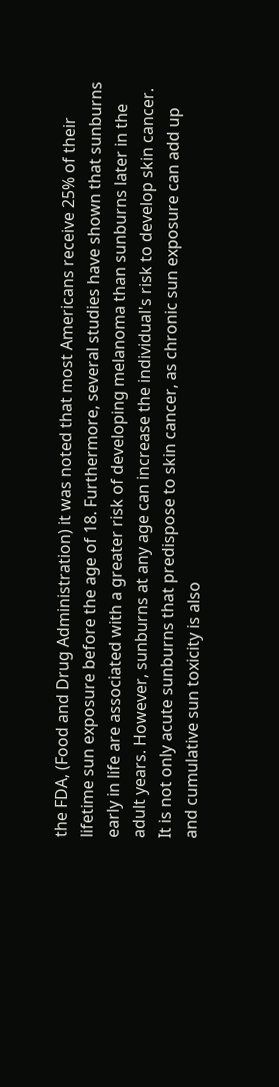the FDA, (Food and Drug Administration) it was noted that most Americans receive 25% of their lifetime sun exposure before the age of 18. Furthermore, several studies have shown that sunburns early in life are associated with a greater risk of developing melanoma than sunburns later in the adult years. However, sunburns at any age can increase the individual's risk to develop skin cancer. It is not only acute sunburns that predispose to skin cancer, as chronic sun exposure can add up and cumulative sun toxicity is also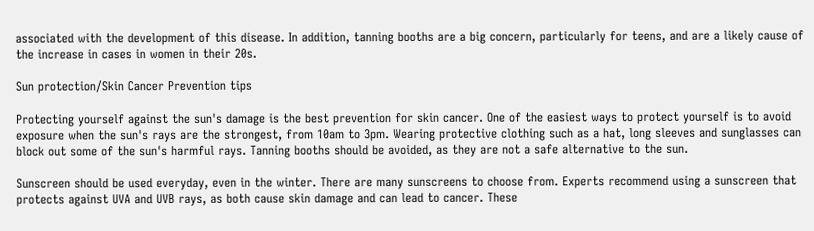associated with the development of this disease. In addition, tanning booths are a big concern, particularly for teens, and are a likely cause of the increase in cases in women in their 20s.

Sun protection/Skin Cancer Prevention tips

Protecting yourself against the sun's damage is the best prevention for skin cancer. One of the easiest ways to protect yourself is to avoid exposure when the sun's rays are the strongest, from 10am to 3pm. Wearing protective clothing such as a hat, long sleeves and sunglasses can block out some of the sun's harmful rays. Tanning booths should be avoided, as they are not a safe alternative to the sun.

Sunscreen should be used everyday, even in the winter. There are many sunscreens to choose from. Experts recommend using a sunscreen that protects against UVA and UVB rays, as both cause skin damage and can lead to cancer. These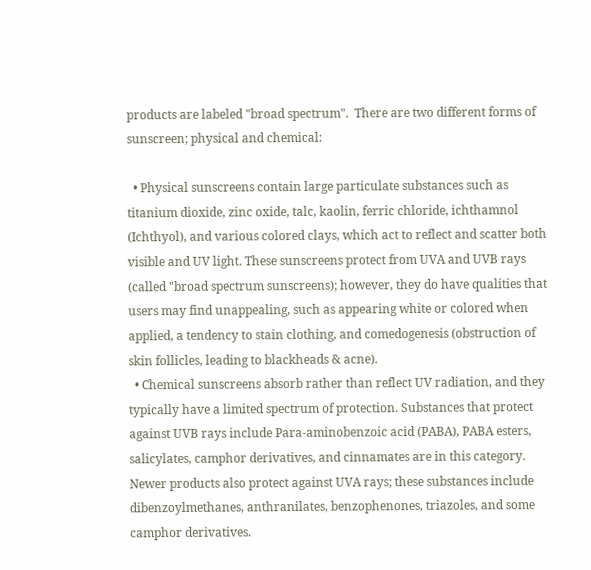products are labeled "broad spectrum".  There are two different forms of sunscreen; physical and chemical:

  • Physical sunscreens contain large particulate substances such as titanium dioxide, zinc oxide, talc, kaolin, ferric chloride, ichthamnol (Ichthyol), and various colored clays, which act to reflect and scatter both visible and UV light. These sunscreens protect from UVA and UVB rays (called "broad spectrum sunscreens); however, they do have qualities that users may find unappealing, such as appearing white or colored when applied, a tendency to stain clothing, and comedogenesis (obstruction of skin follicles, leading to blackheads & acne).
  • Chemical sunscreens absorb rather than reflect UV radiation, and they typically have a limited spectrum of protection. Substances that protect against UVB rays include Para-aminobenzoic acid (PABA), PABA esters, salicylates, camphor derivatives, and cinnamates are in this category. Newer products also protect against UVA rays; these substances include dibenzoylmethanes, anthranilates, benzophenones, triazoles, and some camphor derivatives.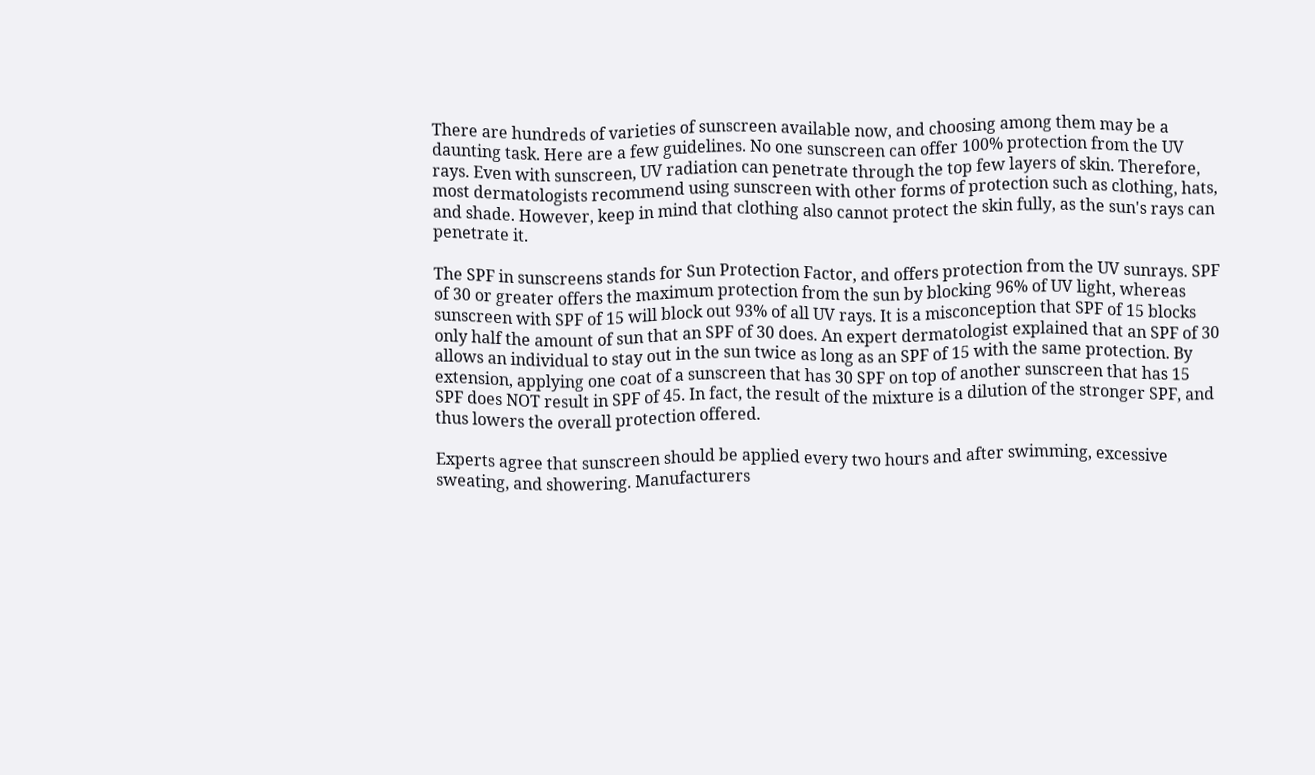There are hundreds of varieties of sunscreen available now, and choosing among them may be a daunting task. Here are a few guidelines. No one sunscreen can offer 100% protection from the UV rays. Even with sunscreen, UV radiation can penetrate through the top few layers of skin. Therefore, most dermatologists recommend using sunscreen with other forms of protection such as clothing, hats, and shade. However, keep in mind that clothing also cannot protect the skin fully, as the sun's rays can penetrate it.

The SPF in sunscreens stands for Sun Protection Factor, and offers protection from the UV sunrays. SPF of 30 or greater offers the maximum protection from the sun by blocking 96% of UV light, whereas sunscreen with SPF of 15 will block out 93% of all UV rays. It is a misconception that SPF of 15 blocks only half the amount of sun that an SPF of 30 does. An expert dermatologist explained that an SPF of 30 allows an individual to stay out in the sun twice as long as an SPF of 15 with the same protection. By extension, applying one coat of a sunscreen that has 30 SPF on top of another sunscreen that has 15 SPF does NOT result in SPF of 45. In fact, the result of the mixture is a dilution of the stronger SPF, and thus lowers the overall protection offered.

Experts agree that sunscreen should be applied every two hours and after swimming, excessive sweating, and showering. Manufacturers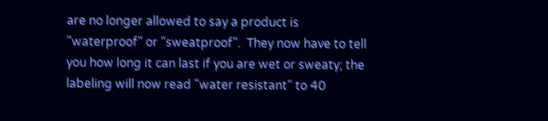are no longer allowed to say a product is "waterproof" or "sweatproof".  They now have to tell you how long it can last if you are wet or sweaty; the labeling will now read "water resistant" to 40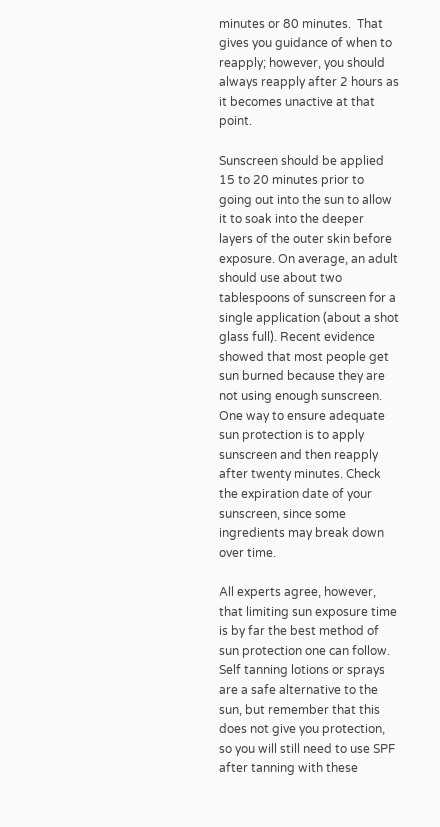minutes or 80 minutes.  That gives you guidance of when to reapply; however, you should always reapply after 2 hours as it becomes unactive at that point.

Sunscreen should be applied 15 to 20 minutes prior to going out into the sun to allow it to soak into the deeper layers of the outer skin before exposure. On average, an adult should use about two tablespoons of sunscreen for a single application (about a shot glass full). Recent evidence showed that most people get sun burned because they are not using enough sunscreen. One way to ensure adequate sun protection is to apply sunscreen and then reapply after twenty minutes. Check the expiration date of your sunscreen, since some ingredients may break down over time.

All experts agree, however, that limiting sun exposure time is by far the best method of sun protection one can follow. Self tanning lotions or sprays are a safe alternative to the sun, but remember that this does not give you protection, so you will still need to use SPF after tanning with these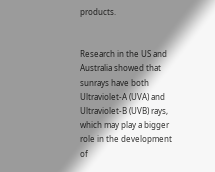products.


Research in the US and Australia showed that sunrays have both Ultraviolet-A (UVA) and Ultraviolet-B (UVB) rays, which may play a bigger role in the development of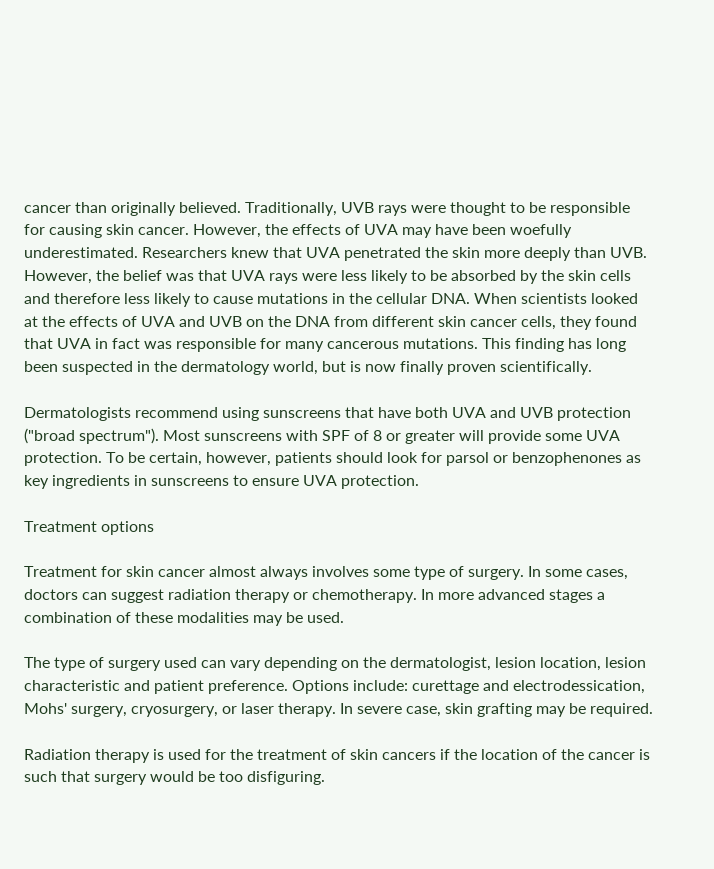cancer than originally believed. Traditionally, UVB rays were thought to be responsible for causing skin cancer. However, the effects of UVA may have been woefully underestimated. Researchers knew that UVA penetrated the skin more deeply than UVB. However, the belief was that UVA rays were less likely to be absorbed by the skin cells and therefore less likely to cause mutations in the cellular DNA. When scientists looked at the effects of UVA and UVB on the DNA from different skin cancer cells, they found that UVA in fact was responsible for many cancerous mutations. This finding has long been suspected in the dermatology world, but is now finally proven scientifically.

Dermatologists recommend using sunscreens that have both UVA and UVB protection ("broad spectrum"). Most sunscreens with SPF of 8 or greater will provide some UVA protection. To be certain, however, patients should look for parsol or benzophenones as key ingredients in sunscreens to ensure UVA protection.

Treatment options

Treatment for skin cancer almost always involves some type of surgery. In some cases, doctors can suggest radiation therapy or chemotherapy. In more advanced stages a combination of these modalities may be used.

The type of surgery used can vary depending on the dermatologist, lesion location, lesion characteristic and patient preference. Options include: curettage and electrodessication, Mohs' surgery, cryosurgery, or laser therapy. In severe case, skin grafting may be required.

Radiation therapy is used for the treatment of skin cancers if the location of the cancer is such that surgery would be too disfiguring.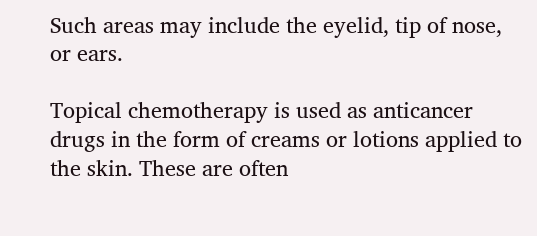Such areas may include the eyelid, tip of nose, or ears.

Topical chemotherapy is used as anticancer drugs in the form of creams or lotions applied to the skin. These are often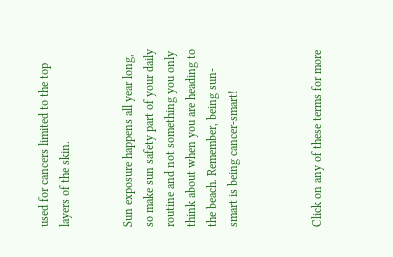used for cancers limited to the top layers of the skin.


Sun exposure happens all year long, so make sun safety part of your daily routine and not something you only think about when you are heading to the beach. Remember, being sun-smart is being cancer-smart!



Click on any of these terms for more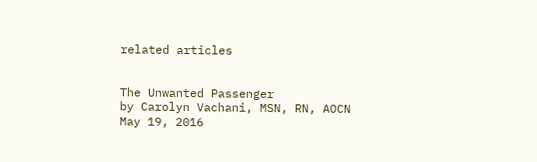related articles


The Unwanted Passenger
by Carolyn Vachani, MSN, RN, AOCN
May 19, 2016